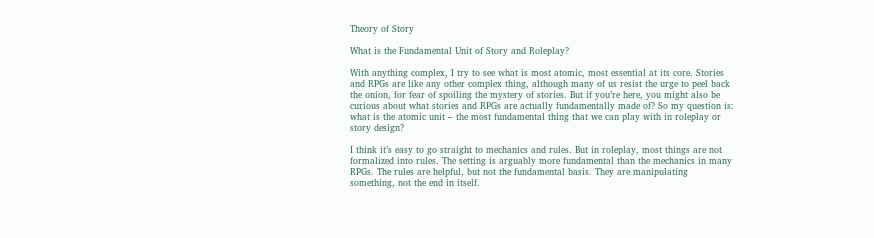Theory of Story

What is the Fundamental Unit of Story and Roleplay?

With anything complex, I try to see what is most atomic, most essential at its core. Stories and RPGs are like any other complex thing, although many of us resist the urge to peel back the onion, for fear of spoiling the mystery of stories. But if you’re here, you might also be curious about what stories and RPGs are actually fundamentally made of? So my question is: what is the atomic unit – the most fundamental thing that we can play with in roleplay or story design?

I think it’s easy to go straight to mechanics and rules. But in roleplay, most things are not formalized into rules. The setting is arguably more fundamental than the mechanics in many RPGs. The rules are helpful, but not the fundamental basis. They are manipulating something, not the end in itself.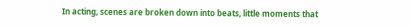In acting, scenes are broken down into beats, little moments that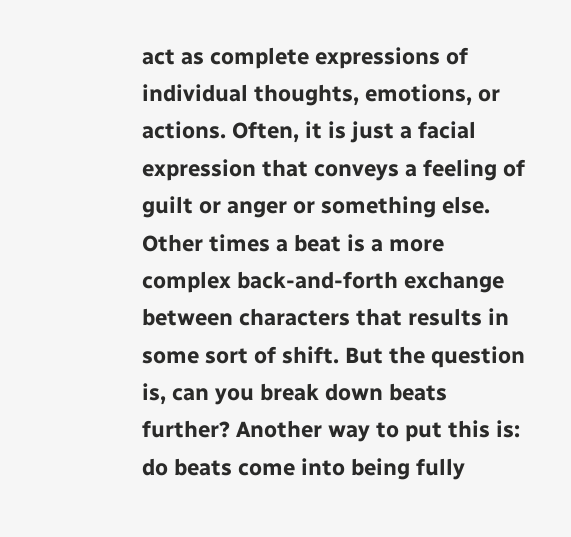act as complete expressions of individual thoughts, emotions, or actions. Often, it is just a facial expression that conveys a feeling of guilt or anger or something else. Other times a beat is a more complex back-and-forth exchange between characters that results in some sort of shift. But the question is, can you break down beats further? Another way to put this is: do beats come into being fully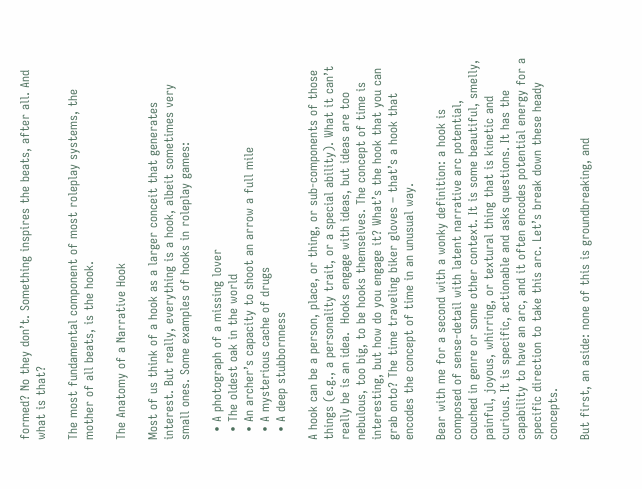formed? No they don’t. Something inspires the beats, after all. And what is that?

The most fundamental component of most roleplay systems, the mother of all beats, is the hook.

The Anatomy of a Narrative Hook

Most of us think of a hook as a larger conceit that generates interest. But really, everything is a hook, albeit sometimes very small ones. Some examples of hooks in roleplay games:

  • A photograph of a missing lover
  • The oldest oak in the world
  • An archer’s capacity to shoot an arrow a full mile
  • A mysterious cache of drugs
  • A deep stubbornness

A hook can be a person, place, or thing, or sub-components of those things (e.g., a personality trait, or a special ability). What it can’t really be is an idea.  Hooks engage with ideas, but ideas are too nebulous, too big, to be hooks themselves. The concept of time is interesting, but how do you engage it? What’s the hook that you can grab onto? The time traveling biker gloves – that’s a hook that encodes the concept of time in an unusual way.

Bear with me for a second with a wonky definition: a hook is composed of sense-detail with latent narrative arc potential, couched in genre or some other context. It is some beautiful, smelly, painful, joyous, whirring, or textural thing that is kinetic and curious. It is specific, actionable and asks questions. It has the capability to have an arc, and it often encodes potential energy for a specific direction to take this arc. Let’s break down these heady concepts.

But first, an aside: none of this is groundbreaking, and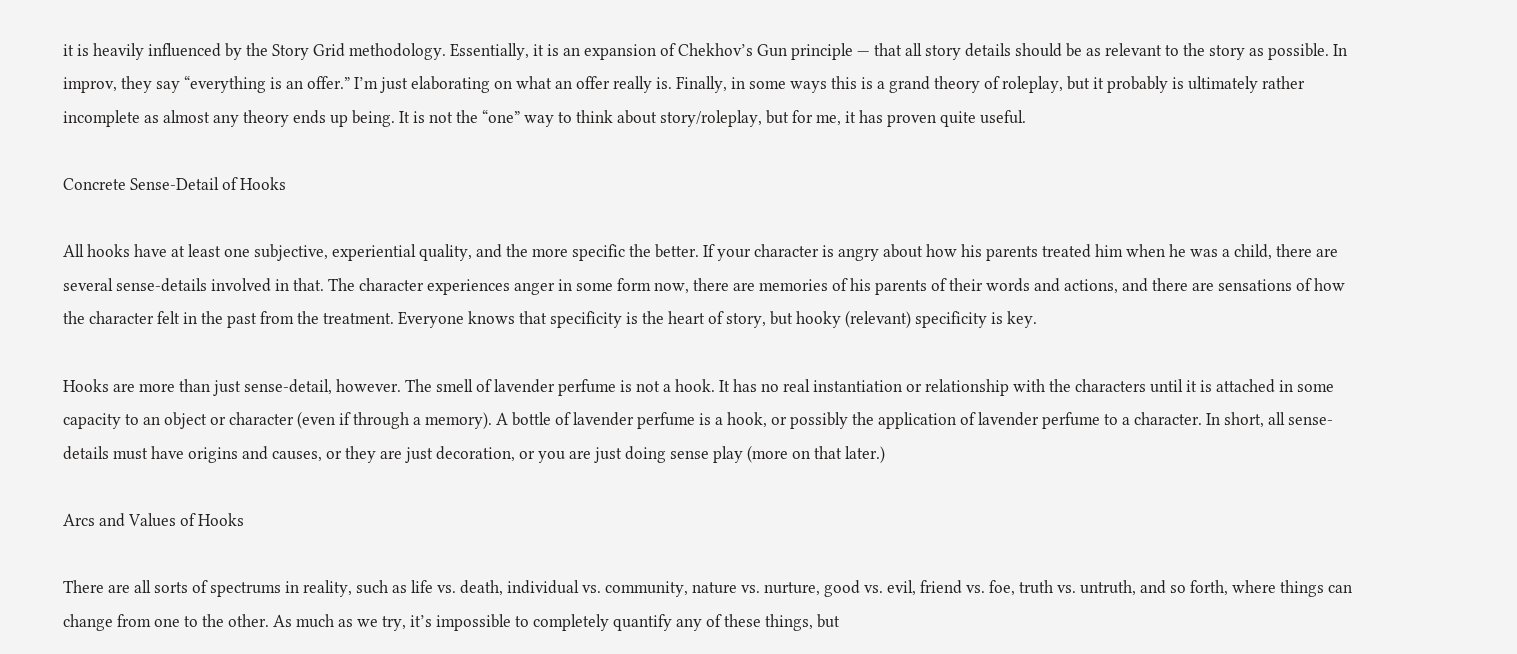it is heavily influenced by the Story Grid methodology. Essentially, it is an expansion of Chekhov’s Gun principle — that all story details should be as relevant to the story as possible. In improv, they say “everything is an offer.” I’m just elaborating on what an offer really is. Finally, in some ways this is a grand theory of roleplay, but it probably is ultimately rather incomplete as almost any theory ends up being. It is not the “one” way to think about story/roleplay, but for me, it has proven quite useful.

Concrete Sense-Detail of Hooks

All hooks have at least one subjective, experiential quality, and the more specific the better. If your character is angry about how his parents treated him when he was a child, there are several sense-details involved in that. The character experiences anger in some form now, there are memories of his parents of their words and actions, and there are sensations of how the character felt in the past from the treatment. Everyone knows that specificity is the heart of story, but hooky (relevant) specificity is key.

Hooks are more than just sense-detail, however. The smell of lavender perfume is not a hook. It has no real instantiation or relationship with the characters until it is attached in some capacity to an object or character (even if through a memory). A bottle of lavender perfume is a hook, or possibly the application of lavender perfume to a character. In short, all sense-details must have origins and causes, or they are just decoration, or you are just doing sense play (more on that later.)

Arcs and Values of Hooks

There are all sorts of spectrums in reality, such as life vs. death, individual vs. community, nature vs. nurture, good vs. evil, friend vs. foe, truth vs. untruth, and so forth, where things can change from one to the other. As much as we try, it’s impossible to completely quantify any of these things, but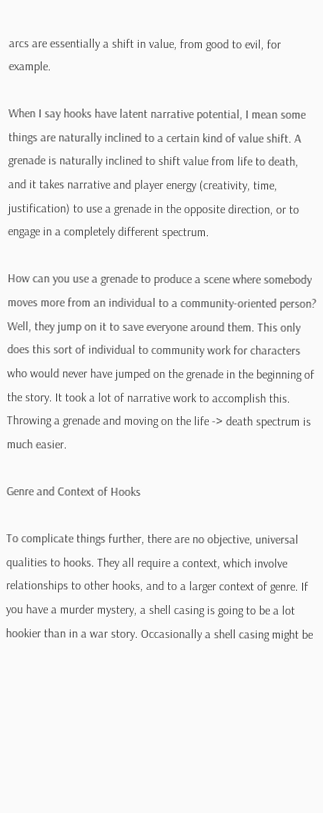arcs are essentially a shift in value, from good to evil, for example.

When I say hooks have latent narrative potential, I mean some things are naturally inclined to a certain kind of value shift. A grenade is naturally inclined to shift value from life to death, and it takes narrative and player energy (creativity, time, justification) to use a grenade in the opposite direction, or to engage in a completely different spectrum.

How can you use a grenade to produce a scene where somebody moves more from an individual to a community-oriented person? Well, they jump on it to save everyone around them. This only does this sort of individual to community work for characters who would never have jumped on the grenade in the beginning of the story. It took a lot of narrative work to accomplish this. Throwing a grenade and moving on the life -> death spectrum is much easier.

Genre and Context of Hooks

To complicate things further, there are no objective, universal qualities to hooks. They all require a context, which involve relationships to other hooks, and to a larger context of genre. If you have a murder mystery, a shell casing is going to be a lot hookier than in a war story. Occasionally a shell casing might be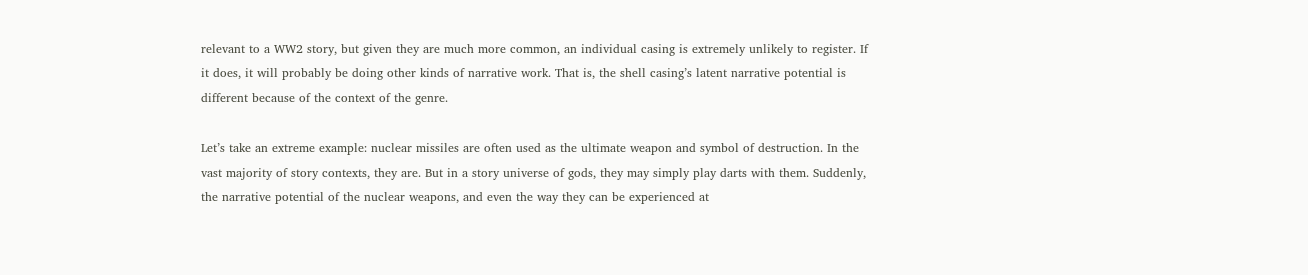relevant to a WW2 story, but given they are much more common, an individual casing is extremely unlikely to register. If it does, it will probably be doing other kinds of narrative work. That is, the shell casing’s latent narrative potential is different because of the context of the genre.

Let’s take an extreme example: nuclear missiles are often used as the ultimate weapon and symbol of destruction. In the vast majority of story contexts, they are. But in a story universe of gods, they may simply play darts with them. Suddenly, the narrative potential of the nuclear weapons, and even the way they can be experienced at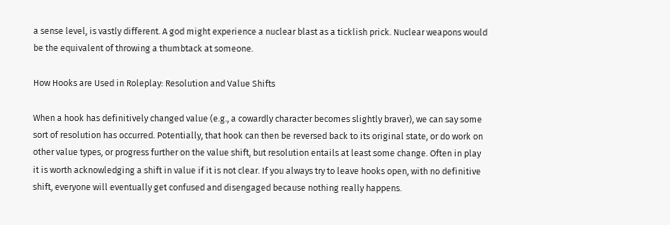a sense level, is vastly different. A god might experience a nuclear blast as a ticklish prick. Nuclear weapons would be the equivalent of throwing a thumbtack at someone.

How Hooks are Used in Roleplay: Resolution and Value Shifts

When a hook has definitively changed value (e.g., a cowardly character becomes slightly braver), we can say some sort of resolution has occurred. Potentially, that hook can then be reversed back to its original state, or do work on other value types, or progress further on the value shift, but resolution entails at least some change. Often in play it is worth acknowledging a shift in value if it is not clear. If you always try to leave hooks open, with no definitive shift, everyone will eventually get confused and disengaged because nothing really happens.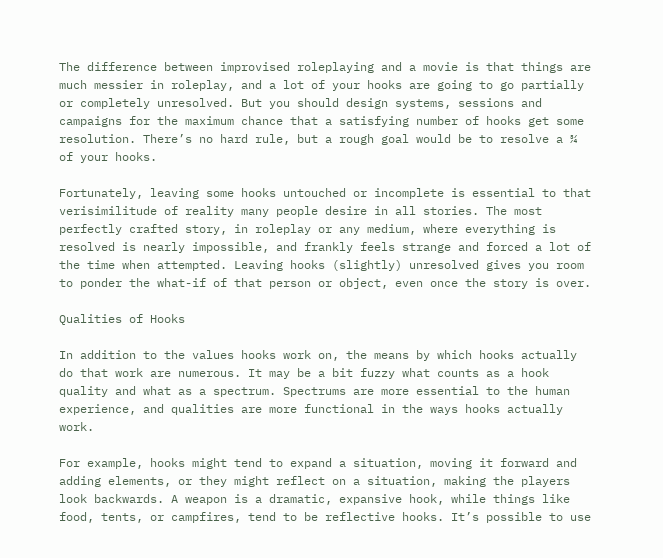The difference between improvised roleplaying and a movie is that things are much messier in roleplay, and a lot of your hooks are going to go partially or completely unresolved. But you should design systems, sessions and campaigns for the maximum chance that a satisfying number of hooks get some resolution. There’s no hard rule, but a rough goal would be to resolve a ¾ of your hooks.

Fortunately, leaving some hooks untouched or incomplete is essential to that verisimilitude of reality many people desire in all stories. The most perfectly crafted story, in roleplay or any medium, where everything is resolved is nearly impossible, and frankly feels strange and forced a lot of the time when attempted. Leaving hooks (slightly) unresolved gives you room to ponder the what-if of that person or object, even once the story is over.

Qualities of Hooks

In addition to the values hooks work on, the means by which hooks actually do that work are numerous. It may be a bit fuzzy what counts as a hook quality and what as a spectrum. Spectrums are more essential to the human experience, and qualities are more functional in the ways hooks actually work.

For example, hooks might tend to expand a situation, moving it forward and adding elements, or they might reflect on a situation, making the players look backwards. A weapon is a dramatic, expansive hook, while things like food, tents, or campfires, tend to be reflective hooks. It’s possible to use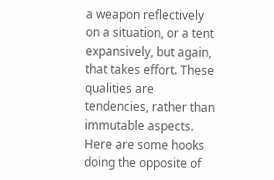a weapon reflectively on a situation, or a tent expansively, but again, that takes effort. These qualities are tendencies, rather than immutable aspects. Here are some hooks doing the opposite of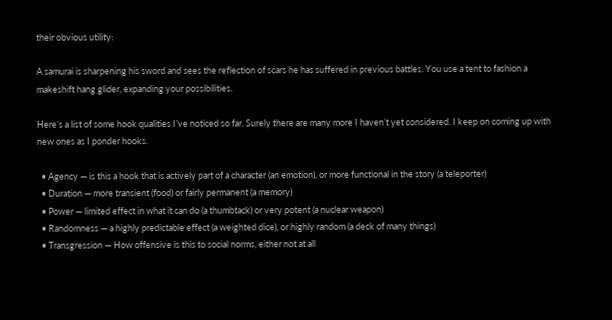their obvious utility:

A samurai is sharpening his sword and sees the reflection of scars he has suffered in previous battles. You use a tent to fashion a makeshift hang glider, expanding your possibilities.

Here’s a list of some hook qualities I’ve noticed so far. Surely there are many more I haven’t yet considered. I keep on coming up with new ones as I ponder hooks.

  • Agency — is this a hook that is actively part of a character (an emotion), or more functional in the story (a teleporter)
  • Duration — more transient (food) or fairly permanent (a memory)
  • Power — limited effect in what it can do (a thumbtack) or very potent (a nuclear weapon)
  • Randomness — a highly predictable effect (a weighted dice), or highly random (a deck of many things)
  • Transgression — How offensive is this to social norms, either not at all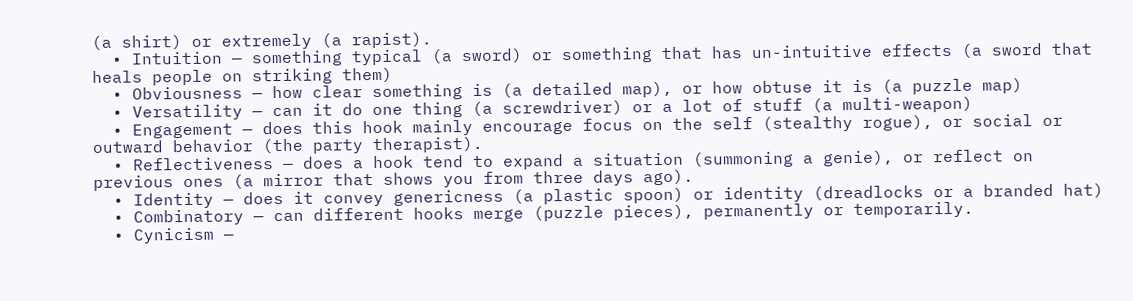(a shirt) or extremely (a rapist).
  • Intuition — something typical (a sword) or something that has un-intuitive effects (a sword that heals people on striking them)
  • Obviousness — how clear something is (a detailed map), or how obtuse it is (a puzzle map)
  • Versatility — can it do one thing (a screwdriver) or a lot of stuff (a multi-weapon)
  • Engagement — does this hook mainly encourage focus on the self (stealthy rogue), or social or outward behavior (the party therapist).
  • Reflectiveness — does a hook tend to expand a situation (summoning a genie), or reflect on previous ones (a mirror that shows you from three days ago).
  • Identity — does it convey genericness (a plastic spoon) or identity (dreadlocks or a branded hat)
  • Combinatory — can different hooks merge (puzzle pieces), permanently or temporarily.
  • Cynicism —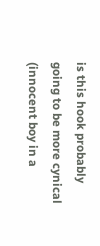is this hook probably going to be more cynical (innocent boy in a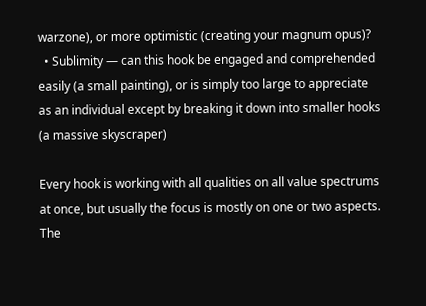warzone), or more optimistic (creating your magnum opus)?
  • Sublimity — can this hook be engaged and comprehended easily (a small painting), or is simply too large to appreciate as an individual except by breaking it down into smaller hooks (a massive skyscraper)

Every hook is working with all qualities on all value spectrums at once, but usually the focus is mostly on one or two aspects. The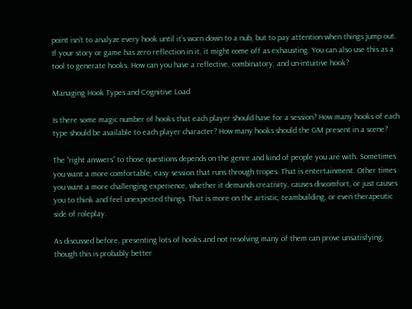point isn’t to analyze every hook until it’s worn down to a nub, but to pay attention when things jump out. If your story or game has zero reflection in it, it might come off as exhausting. You can also use this as a tool to generate hooks. How can you have a reflective, combinatory, and un-intuitive hook?

Managing Hook Types and Cognitive Load

Is there some magic number of hooks that each player should have for a session? How many hooks of each type should be available to each player character? How many hooks should the GM present in a scene?

The “right answers” to those questions depends on the genre and kind of people you are with. Sometimes you want a more comfortable, easy session that runs through tropes. That is entertainment. Other times you want a more challenging experience, whether it demands creativity, causes discomfort, or just causes you to think and feel unexpected things. That is more on the artistic, teambuilding, or even therapeutic side of roleplay.

As discussed before, presenting lots of hooks and not resolving many of them can prove unsatisfying, though this is probably better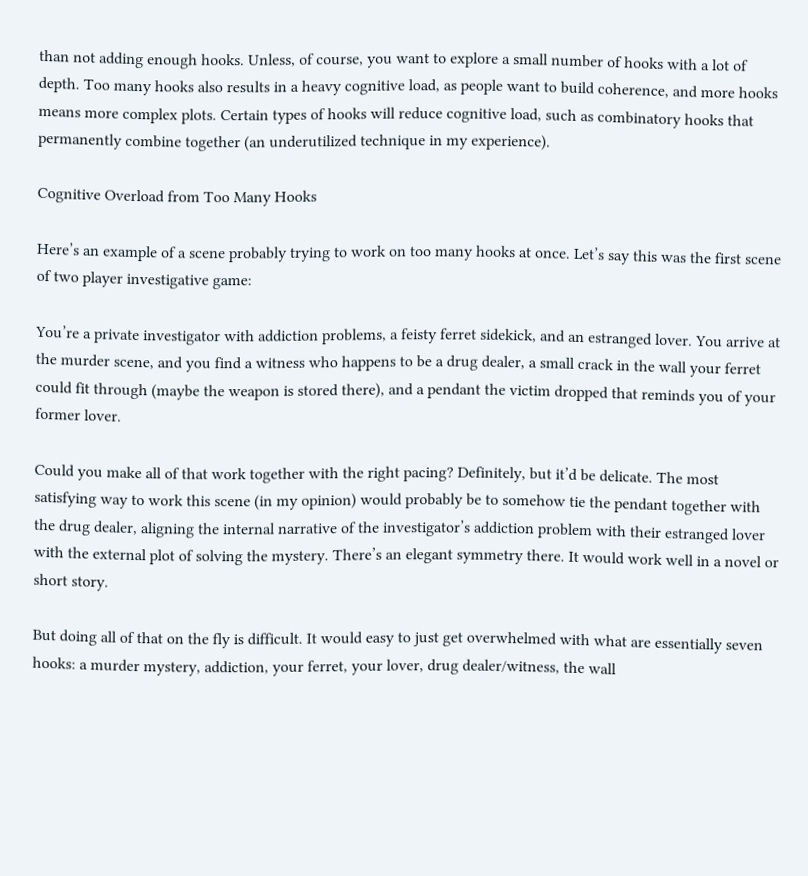than not adding enough hooks. Unless, of course, you want to explore a small number of hooks with a lot of depth. Too many hooks also results in a heavy cognitive load, as people want to build coherence, and more hooks means more complex plots. Certain types of hooks will reduce cognitive load, such as combinatory hooks that permanently combine together (an underutilized technique in my experience).

Cognitive Overload from Too Many Hooks

Here’s an example of a scene probably trying to work on too many hooks at once. Let’s say this was the first scene of two player investigative game:

You’re a private investigator with addiction problems, a feisty ferret sidekick, and an estranged lover. You arrive at the murder scene, and you find a witness who happens to be a drug dealer, a small crack in the wall your ferret could fit through (maybe the weapon is stored there), and a pendant the victim dropped that reminds you of your former lover.

Could you make all of that work together with the right pacing? Definitely, but it’d be delicate. The most satisfying way to work this scene (in my opinion) would probably be to somehow tie the pendant together with the drug dealer, aligning the internal narrative of the investigator’s addiction problem with their estranged lover with the external plot of solving the mystery. There’s an elegant symmetry there. It would work well in a novel or short story.

But doing all of that on the fly is difficult. It would easy to just get overwhelmed with what are essentially seven hooks: a murder mystery, addiction, your ferret, your lover, drug dealer/witness, the wall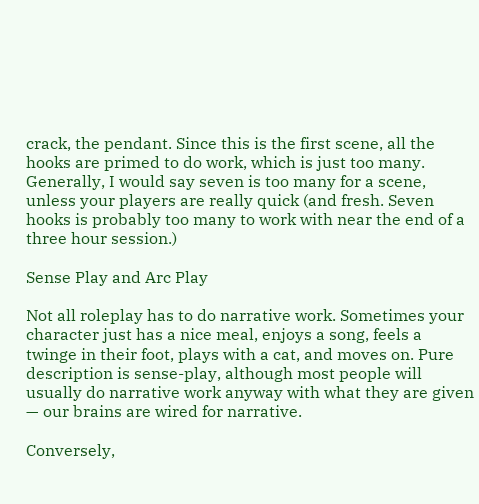crack, the pendant. Since this is the first scene, all the hooks are primed to do work, which is just too many. Generally, I would say seven is too many for a scene, unless your players are really quick (and fresh. Seven hooks is probably too many to work with near the end of a three hour session.)

Sense Play and Arc Play

Not all roleplay has to do narrative work. Sometimes your character just has a nice meal, enjoys a song, feels a twinge in their foot, plays with a cat, and moves on. Pure description is sense-play, although most people will usually do narrative work anyway with what they are given — our brains are wired for narrative.

Conversely,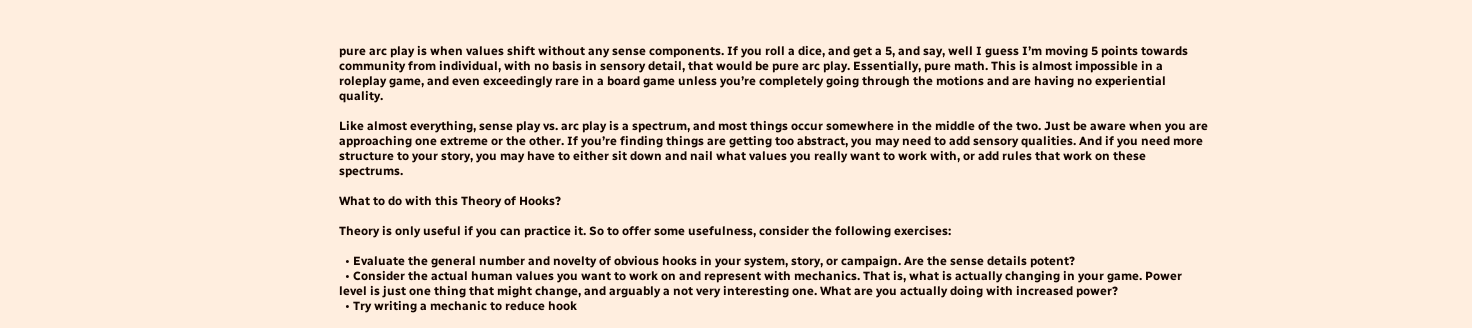pure arc play is when values shift without any sense components. If you roll a dice, and get a 5, and say, well I guess I’m moving 5 points towards community from individual, with no basis in sensory detail, that would be pure arc play. Essentially, pure math. This is almost impossible in a roleplay game, and even exceedingly rare in a board game unless you’re completely going through the motions and are having no experiential quality.

Like almost everything, sense play vs. arc play is a spectrum, and most things occur somewhere in the middle of the two. Just be aware when you are approaching one extreme or the other. If you’re finding things are getting too abstract, you may need to add sensory qualities. And if you need more structure to your story, you may have to either sit down and nail what values you really want to work with, or add rules that work on these spectrums.

What to do with this Theory of Hooks?

Theory is only useful if you can practice it. So to offer some usefulness, consider the following exercises:

  • Evaluate the general number and novelty of obvious hooks in your system, story, or campaign. Are the sense details potent?
  • Consider the actual human values you want to work on and represent with mechanics. That is, what is actually changing in your game. Power level is just one thing that might change, and arguably a not very interesting one. What are you actually doing with increased power?
  • Try writing a mechanic to reduce hook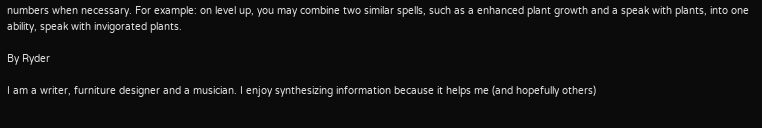numbers when necessary. For example: on level up, you may combine two similar spells, such as a enhanced plant growth and a speak with plants, into one ability, speak with invigorated plants.

By Ryder

I am a writer, furniture designer and a musician. I enjoy synthesizing information because it helps me (and hopefully others)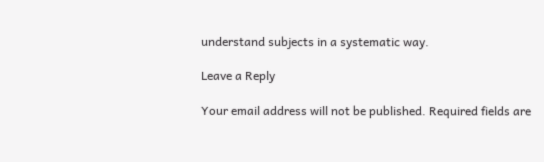understand subjects in a systematic way.

Leave a Reply

Your email address will not be published. Required fields are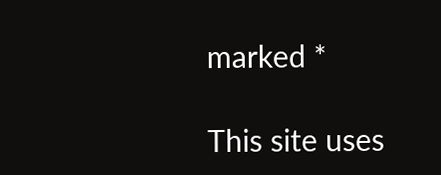marked *

This site uses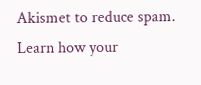Akismet to reduce spam. Learn how your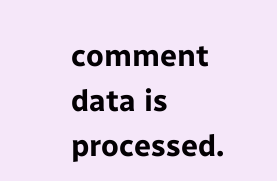comment data is processed.